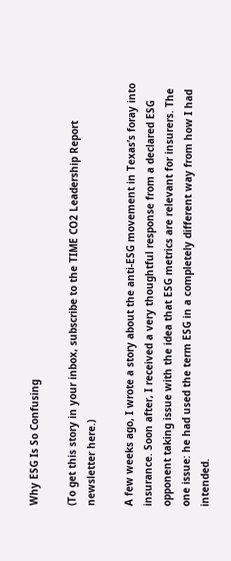Why ESG Is So Confusing

(To get this story in your inbox, subscribe to the TIME CO2 Leadership Report newsletter here.)

A few weeks ago, I wrote a story about the anti-ESG movement in Texas’s foray into insurance. Soon after, I received a very thoughtful response from a declared ESG opponent taking issue with the idea that ESG metrics are relevant for insurers. The one issue: he had used the term ESG in a completely different way from how I had intended.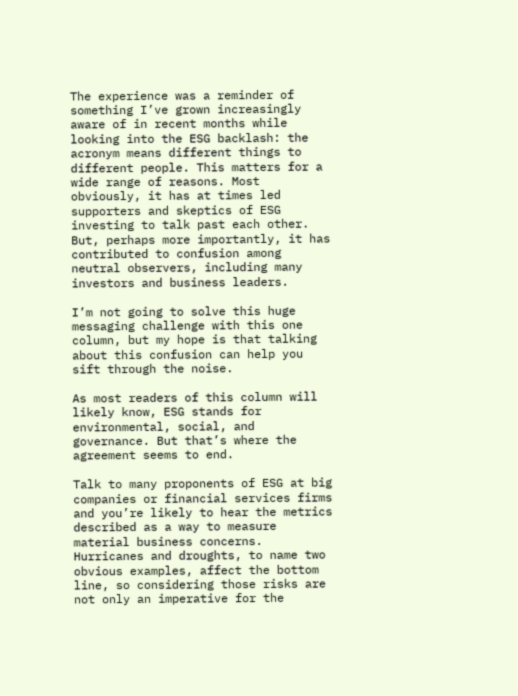The experience was a reminder of something I’ve grown increasingly aware of in recent months while looking into the ESG backlash: the acronym means different things to different people. This matters for a wide range of reasons. Most obviously, it has at times led supporters and skeptics of ESG investing to talk past each other. But, perhaps more importantly, it has contributed to confusion among neutral observers, including many investors and business leaders.

I’m not going to solve this huge messaging challenge with this one column, but my hope is that talking about this confusion can help you sift through the noise.

As most readers of this column will likely know, ESG stands for environmental, social, and governance. But that’s where the agreement seems to end.

Talk to many proponents of ESG at big companies or financial services firms and you’re likely to hear the metrics described as a way to measure material business concerns. Hurricanes and droughts, to name two obvious examples, affect the bottom line, so considering those risks are not only an imperative for the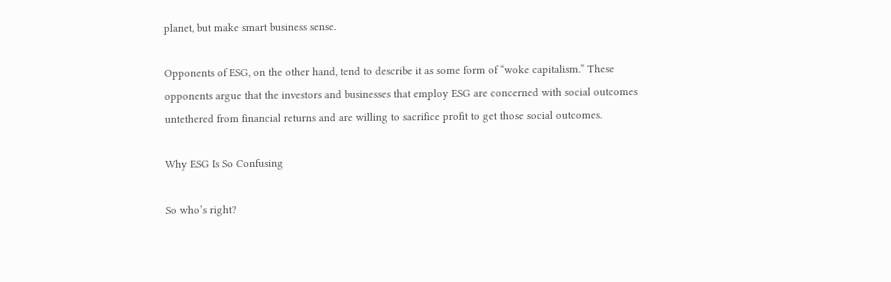planet, but make smart business sense.

Opponents of ESG, on the other hand, tend to describe it as some form of “woke capitalism.” These opponents argue that the investors and businesses that employ ESG are concerned with social outcomes untethered from financial returns and are willing to sacrifice profit to get those social outcomes.

Why ESG Is So Confusing

So who’s right?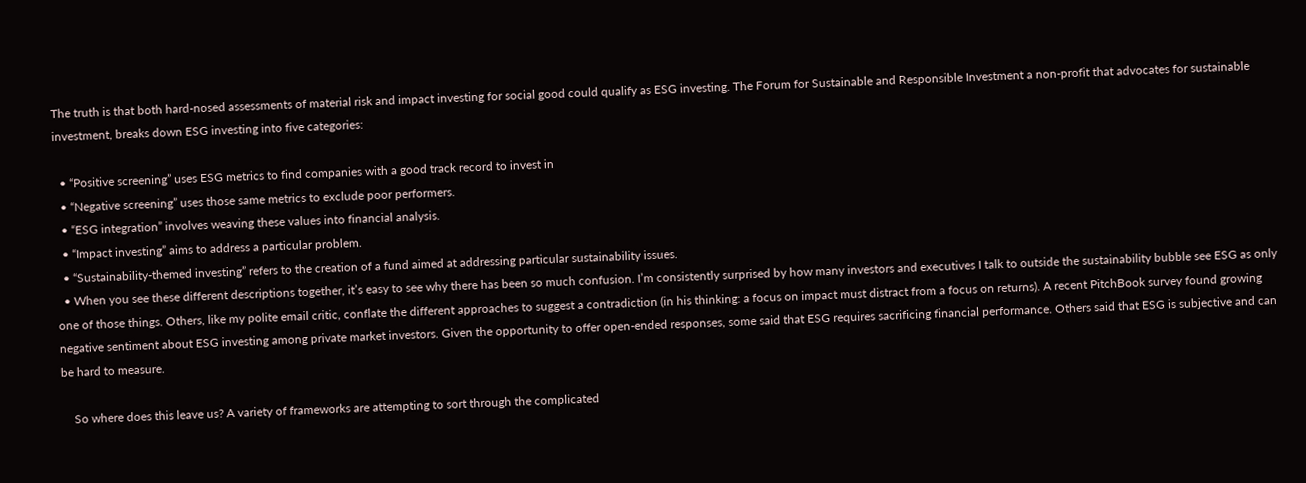The truth is that both hard-nosed assessments of material risk and impact investing for social good could qualify as ESG investing. The Forum for Sustainable and Responsible Investment a non-profit that advocates for sustainable investment, breaks down ESG investing into five categories:

  • “Positive screening” uses ESG metrics to find companies with a good track record to invest in
  • “Negative screening” uses those same metrics to exclude poor performers.
  • “ESG integration” involves weaving these values into financial analysis.
  • “Impact investing” aims to address a particular problem.
  • “Sustainability-themed investing” refers to the creation of a fund aimed at addressing particular sustainability issues.
  • When you see these different descriptions together, it’s easy to see why there has been so much confusion. I’m consistently surprised by how many investors and executives I talk to outside the sustainability bubble see ESG as only one of those things. Others, like my polite email critic, conflate the different approaches to suggest a contradiction (in his thinking: a focus on impact must distract from a focus on returns). A recent PitchBook survey found growing negative sentiment about ESG investing among private market investors. Given the opportunity to offer open-ended responses, some said that ESG requires sacrificing financial performance. Others said that ESG is subjective and can be hard to measure.

    So where does this leave us? A variety of frameworks are attempting to sort through the complicated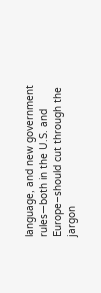language, and new government rules—both in the U.S. and Europe–should cut through the jargon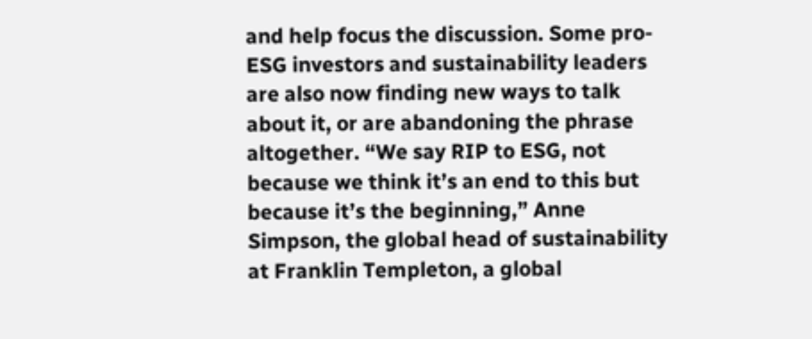and help focus the discussion. Some pro-ESG investors and sustainability leaders are also now finding new ways to talk about it, or are abandoning the phrase altogether. “We say RIP to ESG, not because we think it’s an end to this but because it’s the beginning,” Anne Simpson, the global head of sustainability at Franklin Templeton, a global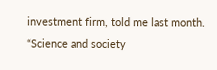investment firm, told me last month. “Science and society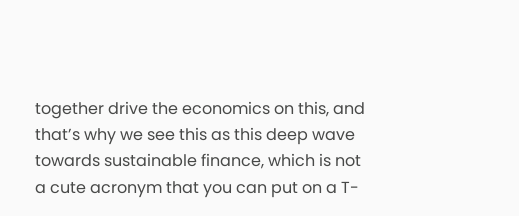together drive the economics on this, and that’s why we see this as this deep wave towards sustainable finance, which is not a cute acronym that you can put on a T-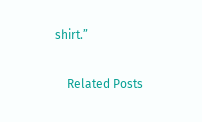shirt.”

    Related Posts